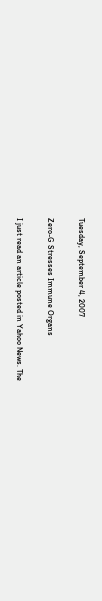Tuesday, September 4, 2007

Zero-G Stresses Immune Organs

I just read an article posted in Yahoo News. The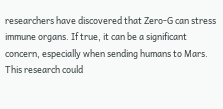researchers have discovered that Zero-G can stress immune organs. If true, it can be a significant concern, especially when sending humans to Mars. This research could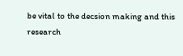be vital to the decsion making and this research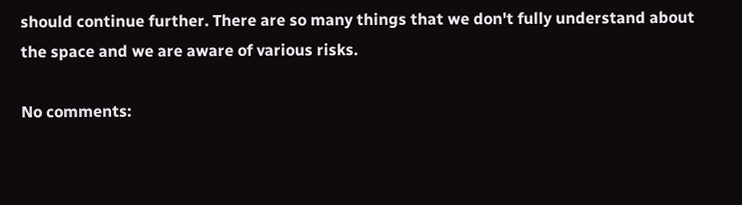should continue further. There are so many things that we don't fully understand about the space and we are aware of various risks.

No comments: